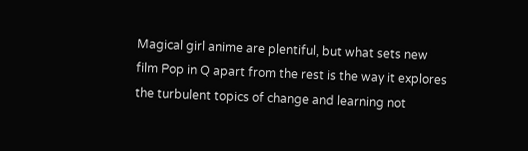Magical girl anime are plentiful, but what sets new film Pop in Q apart from the rest is the way it explores the turbulent topics of change and learning not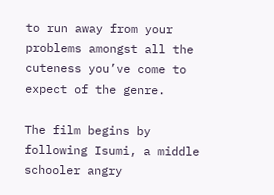to run away from your problems amongst all the cuteness you’ve come to expect of the genre.

The film begins by following Isumi, a middle schooler angry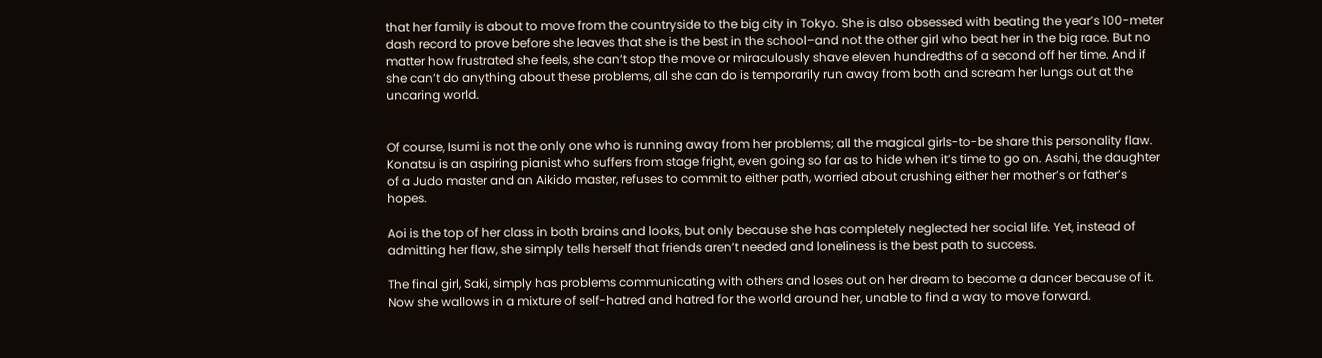that her family is about to move from the countryside to the big city in Tokyo. She is also obsessed with beating the year’s 100-meter dash record to prove before she leaves that she is the best in the school–and not the other girl who beat her in the big race. But no matter how frustrated she feels, she can’t stop the move or miraculously shave eleven hundredths of a second off her time. And if she can’t do anything about these problems, all she can do is temporarily run away from both and scream her lungs out at the uncaring world.


Of course, Isumi is not the only one who is running away from her problems; all the magical girls-to-be share this personality flaw. Konatsu is an aspiring pianist who suffers from stage fright, even going so far as to hide when it’s time to go on. Asahi, the daughter of a Judo master and an Aikido master, refuses to commit to either path, worried about crushing either her mother’s or father’s hopes.

Aoi is the top of her class in both brains and looks, but only because she has completely neglected her social life. Yet, instead of admitting her flaw, she simply tells herself that friends aren’t needed and loneliness is the best path to success.

The final girl, Saki, simply has problems communicating with others and loses out on her dream to become a dancer because of it. Now she wallows in a mixture of self-hatred and hatred for the world around her, unable to find a way to move forward.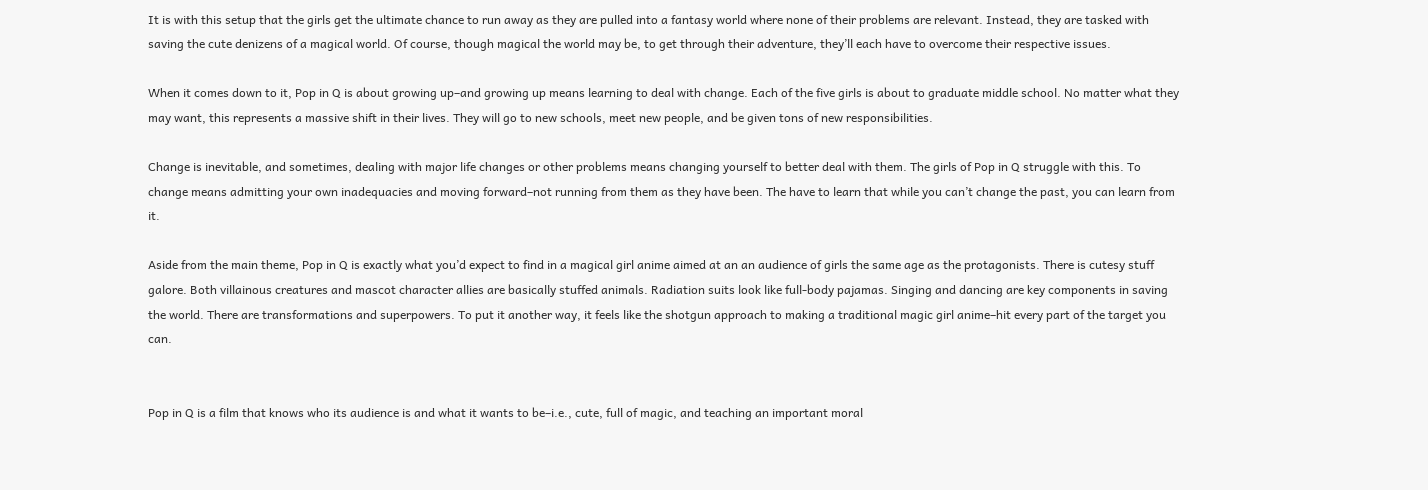It is with this setup that the girls get the ultimate chance to run away as they are pulled into a fantasy world where none of their problems are relevant. Instead, they are tasked with saving the cute denizens of a magical world. Of course, though magical the world may be, to get through their adventure, they’ll each have to overcome their respective issues.

When it comes down to it, Pop in Q is about growing up–and growing up means learning to deal with change. Each of the five girls is about to graduate middle school. No matter what they may want, this represents a massive shift in their lives. They will go to new schools, meet new people, and be given tons of new responsibilities.

Change is inevitable, and sometimes, dealing with major life changes or other problems means changing yourself to better deal with them. The girls of Pop in Q struggle with this. To change means admitting your own inadequacies and moving forward–not running from them as they have been. The have to learn that while you can’t change the past, you can learn from it.

Aside from the main theme, Pop in Q is exactly what you’d expect to find in a magical girl anime aimed at an an audience of girls the same age as the protagonists. There is cutesy stuff galore. Both villainous creatures and mascot character allies are basically stuffed animals. Radiation suits look like full-body pajamas. Singing and dancing are key components in saving the world. There are transformations and superpowers. To put it another way, it feels like the shotgun approach to making a traditional magic girl anime–hit every part of the target you can.


Pop in Q is a film that knows who its audience is and what it wants to be–i.e., cute, full of magic, and teaching an important moral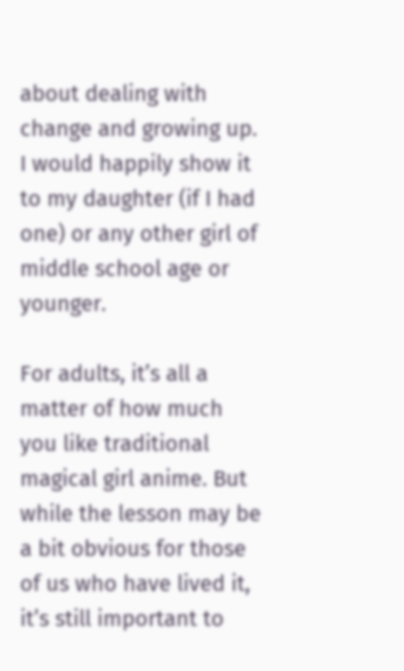about dealing with change and growing up. I would happily show it to my daughter (if I had one) or any other girl of middle school age or younger.

For adults, it’s all a matter of how much you like traditional magical girl anime. But while the lesson may be a bit obvious for those of us who have lived it, it’s still important to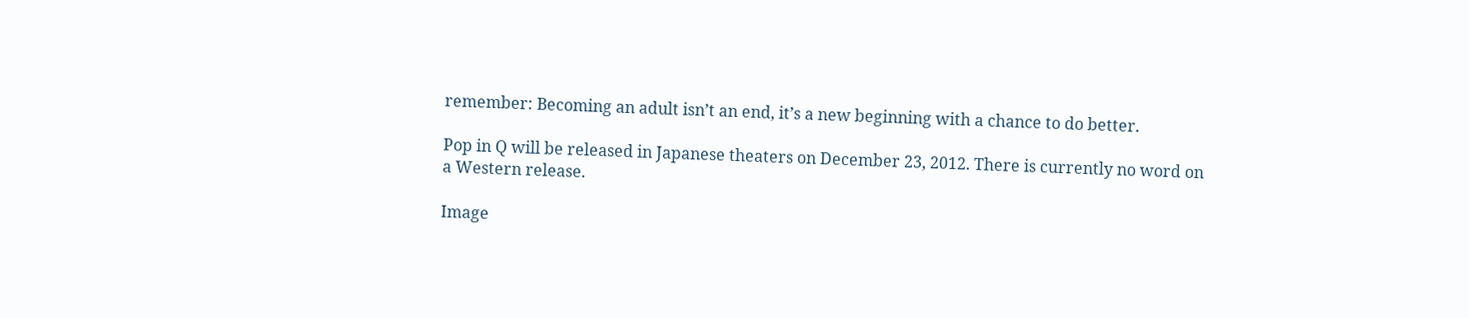remember: Becoming an adult isn’t an end, it’s a new beginning with a chance to do better.

Pop in Q will be released in Japanese theaters on December 23, 2012. There is currently no word on a Western release.

Image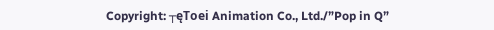Copyright: ┬ęToei Animation Co., Ltd./”Pop in Q”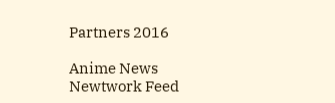Partners 2016

Anime News Newtwork Feed